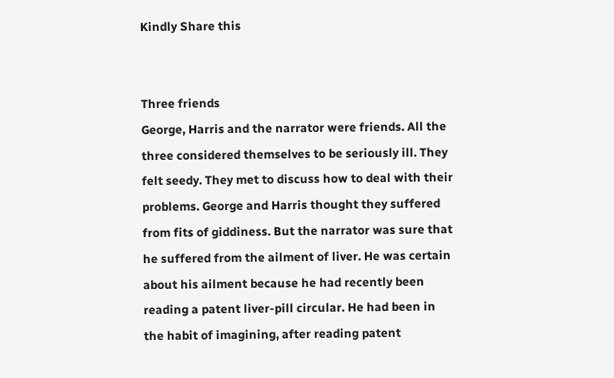Kindly Share this


Three friends
George, Harris and the narrator were friends. All the three considered themselves to be seriously ill. They felt seedy. They met to discuss how to deal with their problems. George and Harris thought they suffered from fits of giddiness. But the narrator was sure that he suffered from the ailment of liver. He was certain about his ailment because he had recently been reading a patent liver-pill circular. He had been in the habit of imagining, after reading patent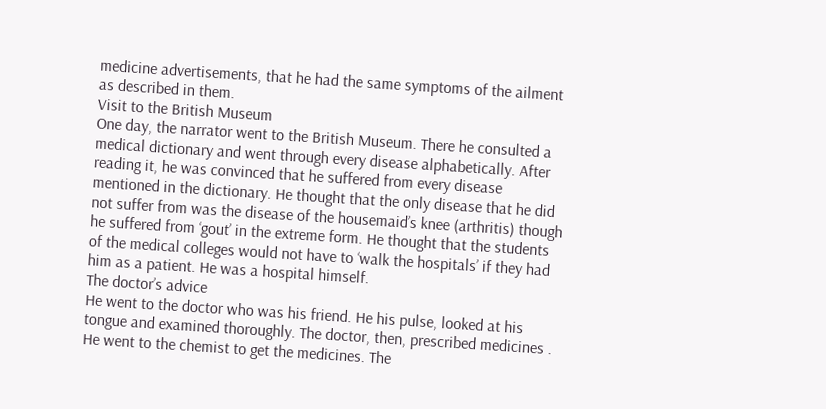medicine advertisements, that he had the same symptoms of the ailment as described in them.
Visit to the British Museum
One day, the narrator went to the British Museum. There he consulted a medical dictionary and went through every disease alphabetically. After reading it, he was convinced that he suffered from every disease mentioned in the dictionary. He thought that the only disease that he did not suffer from was the disease of the housemaid’s knee (arthritis) though he suffered from ‘gout’ in the extreme form. He thought that the students of the medical colleges would not have to ‘walk the hospitals’ if they had him as a patient. He was a hospital himself.
The doctor’s advice
He went to the doctor who was his friend. He his pulse, looked at his tongue and examined thoroughly. The doctor, then, prescribed medicines . He went to the chemist to get the medicines. The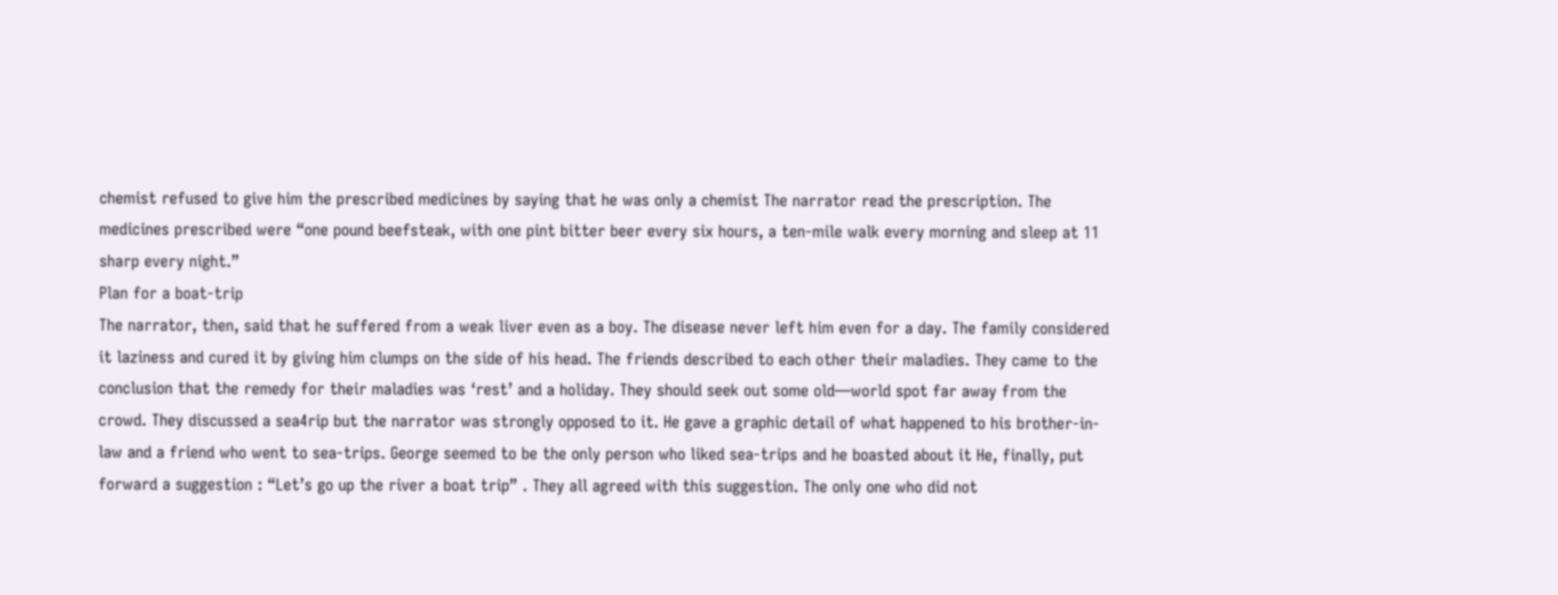chemist refused to give him the prescribed medicines by saying that he was only a chemist The narrator read the prescription. The medicines prescribed were “one pound beefsteak, with one pint bitter beer every six hours, a ten-mile walk every morning and sleep at 11 sharp every night.”
Plan for a boat-trip
The narrator, then, said that he suffered from a weak liver even as a boy. The disease never left him even for a day. The family considered it laziness and cured it by giving him clumps on the side of his head. The friends described to each other their maladies. They came to the conclusion that the remedy for their maladies was ‘rest’ and a holiday. They should seek out some old—world spot far away from the crowd. They discussed a sea4rip but the narrator was strongly opposed to it. He gave a graphic detail of what happened to his brother-in-law and a friend who went to sea-trips. George seemed to be the only person who liked sea-trips and he boasted about it He, finally, put forward a suggestion : “Let’s go up the river a boat trip” . They all agreed with this suggestion. The only one who did not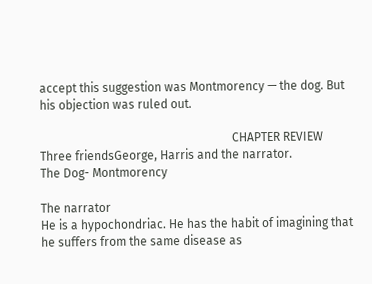accept this suggestion was Montmorency — the dog. But his objection was ruled out.

                                                                CHAPTER REVIEW
Three friendsGeorge, Harris and the narrator.
The Dog- Montmorency

The narrator
He is a hypochondriac. He has the habit of imagining that he suffers from the same disease as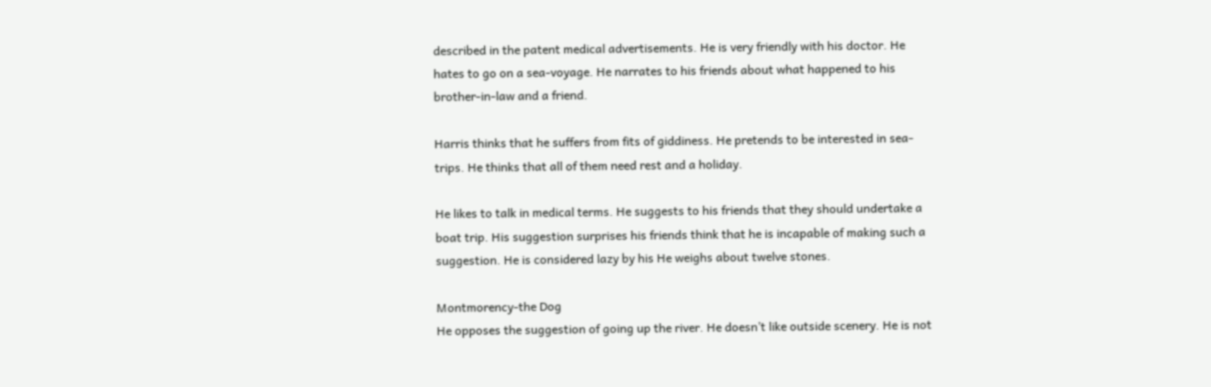described in the patent medical advertisements. He is very friendly with his doctor. He hates to go on a sea-voyage. He narrates to his friends about what happened to his brother-in-law and a friend.

Harris thinks that he suffers from fits of giddiness. He pretends to be interested in sea-trips. He thinks that all of them need rest and a holiday.

He likes to talk in medical terms. He suggests to his friends that they should undertake a boat trip. His suggestion surprises his friends think that he is incapable of making such a suggestion. He is considered lazy by his He weighs about twelve stones.

Montmorency-the Dog
He opposes the suggestion of going up the river. He doesn’t like outside scenery. He is not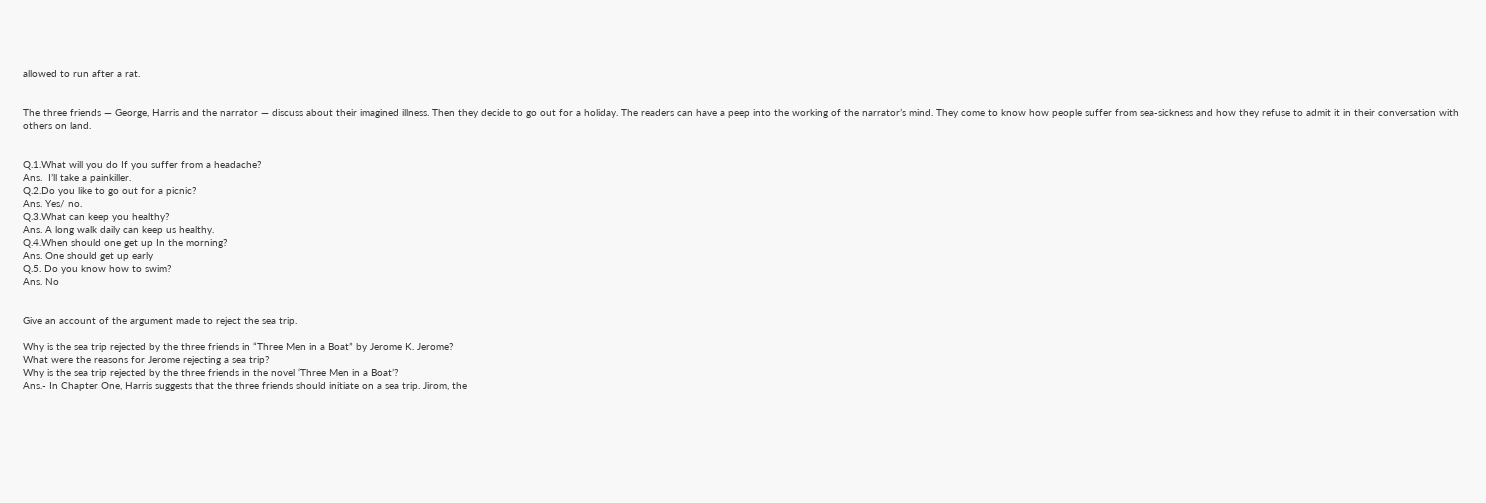allowed to run after a rat.


The three friends — George, Harris and the narrator — discuss about their imagined illness. Then they decide to go out for a holiday. The readers can have a peep into the working of the narrator’s mind. They come to know how people suffer from sea-sickness and how they refuse to admit it in their conversation with others on land.


Q.1.What will you do If you suffer from a headache?
Ans.  I’ll take a painkiller.
Q.2.Do you like to go out for a picnic?
Ans. Yes/ no.
Q.3.What can keep you healthy?
Ans. A long walk daily can keep us healthy.
Q.4.When should one get up In the morning?
Ans. One should get up early
Q.5. Do you know how to swim?
Ans. No


Give an account of the argument made to reject the sea trip.

Why is the sea trip rejected by the three friends in “Three Men in a Boat” by Jerome K. Jerome?
What were the reasons for Jerome rejecting a sea trip?
Why is the sea trip rejected by the three friends in the novel ‘Three Men in a Boat’?
Ans.- In Chapter One, Harris suggests that the three friends should initiate on a sea trip. Jirom, the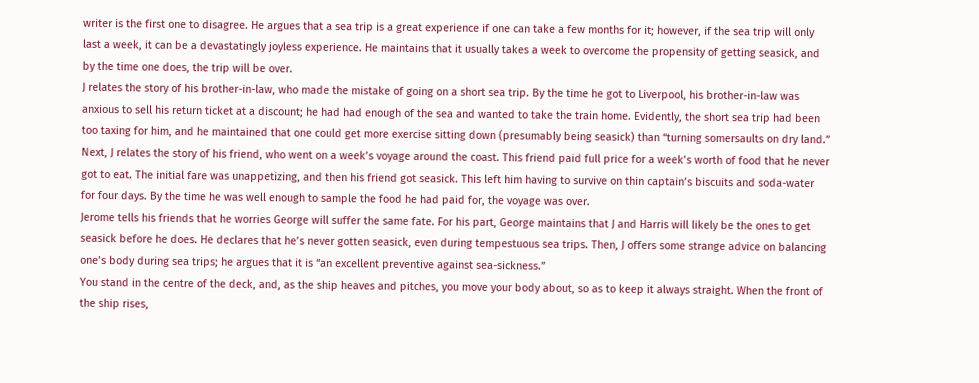writer is the first one to disagree. He argues that a sea trip is a great experience if one can take a few months for it; however, if the sea trip will only last a week, it can be a devastatingly joyless experience. He maintains that it usually takes a week to overcome the propensity of getting seasick, and by the time one does, the trip will be over.
J relates the story of his brother-in-law, who made the mistake of going on a short sea trip. By the time he got to Liverpool, his brother-in-law was anxious to sell his return ticket at a discount; he had had enough of the sea and wanted to take the train home. Evidently, the short sea trip had been too taxing for him, and he maintained that one could get more exercise sitting down (presumably being seasick) than “turning somersaults on dry land.”
Next, J relates the story of his friend, who went on a week’s voyage around the coast. This friend paid full price for a week’s worth of food that he never got to eat. The initial fare was unappetizing, and then his friend got seasick. This left him having to survive on thin captain’s biscuits and soda-water for four days. By the time he was well enough to sample the food he had paid for, the voyage was over.
Jerome tells his friends that he worries George will suffer the same fate. For his part, George maintains that J and Harris will likely be the ones to get seasick before he does. He declares that he’s never gotten seasick, even during tempestuous sea trips. Then, J offers some strange advice on balancing one’s body during sea trips; he argues that it is “an excellent preventive against sea-sickness.”
You stand in the centre of the deck, and, as the ship heaves and pitches, you move your body about, so as to keep it always straight. When the front of the ship rises,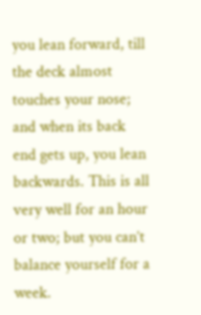you lean forward, till the deck almost touches your nose; and when its back end gets up, you lean backwards. This is all very well for an hour or two; but you can’t balance yourself for a week.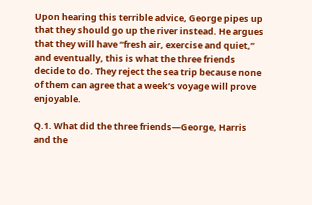Upon hearing this terrible advice, George pipes up that they should go up the river instead. He argues that they will have “fresh air, exercise and quiet,” and eventually, this is what the three friends decide to do. They reject the sea trip because none of them can agree that a week’s voyage will prove enjoyable.

Q.1. What did the three friends—George, Harris and the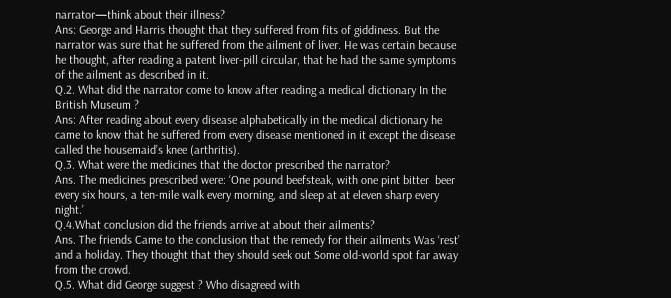narrator—think about their illness?
Ans: George and Harris thought that they suffered from fits of giddiness. But the narrator was sure that he suffered from the ailment of liver. He was certain because he thought, after reading a patent liver-pill circular, that he had the same symptoms of the ailment as described in it.
Q.2. What did the narrator come to know after reading a medical dictionary In the British Museum ?
Ans: After reading about every disease alphabetically in the medical dictionary he came to know that he suffered from every disease mentioned in it except the disease called the housemaid’s knee (arthritis).
Q.3. What were the medicines that the doctor prescribed the narrator?
Ans. The medicines prescribed were: ‘One pound beefsteak, with one pint bitter  beer every six hours, a ten-mile walk every morning, and sleep at at eleven sharp every night.’
Q.4.What conclusion did the friends arrive at about their ailments?
Ans. The friends Came to the conclusion that the remedy for their ailments Was ‘rest’ and a holiday. They thought that they should seek out Some old-world spot far away from the crowd.
Q.5. What did George suggest ? Who disagreed with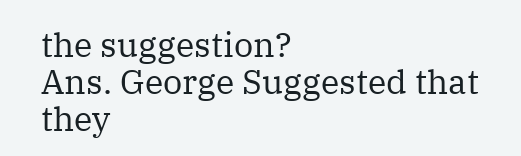the suggestion?
Ans. George Suggested that they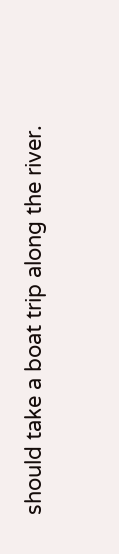should take a boat trip along the river.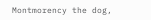Montmorency the dog,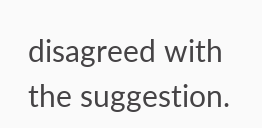disagreed with the suggestion.